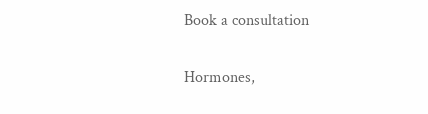Book a consultation

Hormones,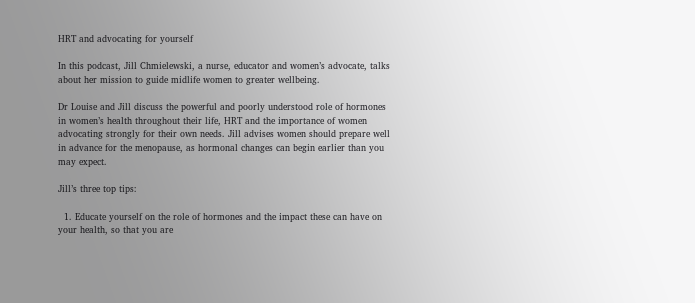HRT and advocating for yourself

In this podcast, Jill Chmielewski, a nurse, educator and women’s advocate, talks about her mission to guide midlife women to greater wellbeing.

Dr Louise and Jill discuss the powerful and poorly understood role of hormones in women’s health throughout their life, HRT and the importance of women advocating strongly for their own needs. Jill advises women should prepare well in advance for the menopause, as hormonal changes can begin earlier than you may expect.

Jill’s three top tips:

  1. Educate yourself on the role of hormones and the impact these can have on your health, so that you are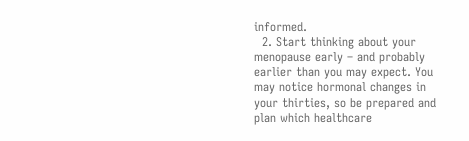informed.
  2. Start thinking about your menopause early – and probably earlier than you may expect. You may notice hormonal changes in your thirties, so be prepared and plan which healthcare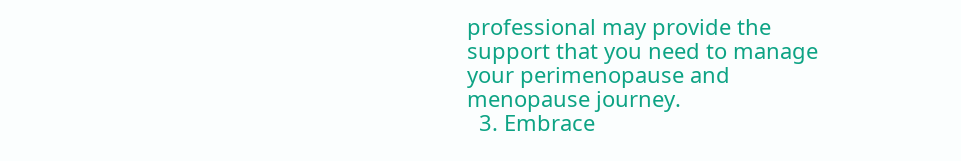professional may provide the support that you need to manage your perimenopause and menopause journey.
  3. Embrace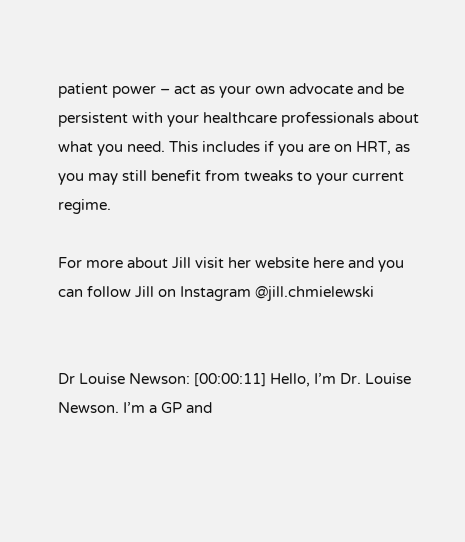patient power – act as your own advocate and be persistent with your healthcare professionals about what you need. This includes if you are on HRT, as you may still benefit from tweaks to your current regime.

For more about Jill visit her website here and you can follow Jill on Instagram @jill.chmielewski


Dr Louise Newson: [00:00:11] Hello, I’m Dr. Louise Newson. I’m a GP and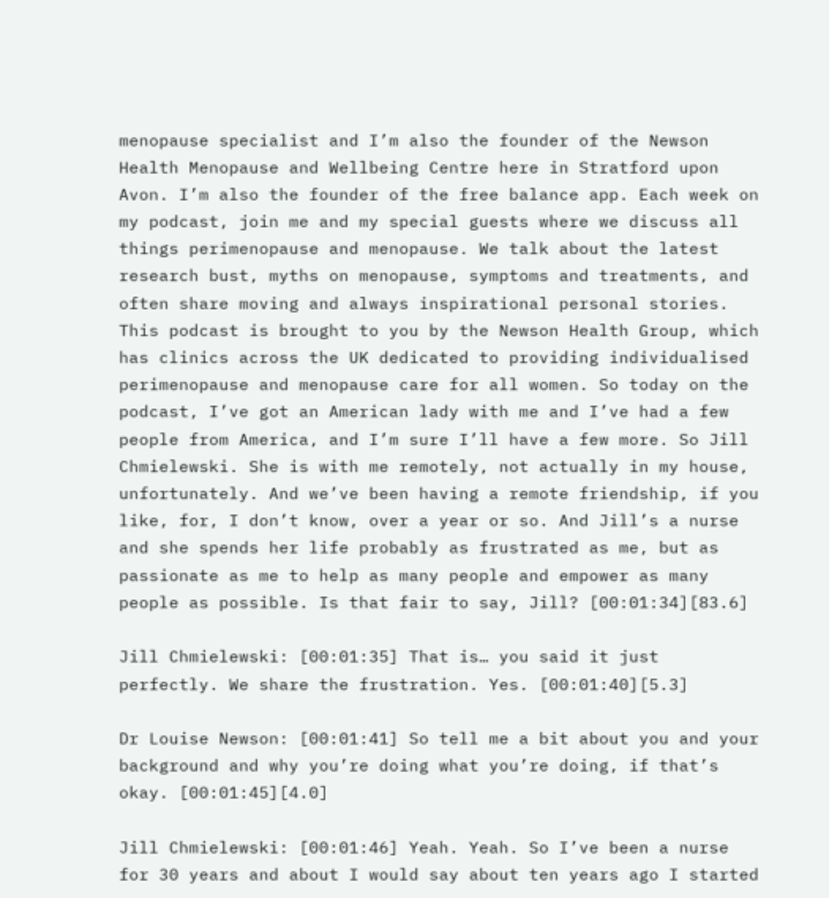menopause specialist and I’m also the founder of the Newson Health Menopause and Wellbeing Centre here in Stratford upon Avon. I’m also the founder of the free balance app. Each week on my podcast, join me and my special guests where we discuss all things perimenopause and menopause. We talk about the latest research bust, myths on menopause, symptoms and treatments, and often share moving and always inspirational personal stories. This podcast is brought to you by the Newson Health Group, which has clinics across the UK dedicated to providing individualised perimenopause and menopause care for all women. So today on the podcast, I’ve got an American lady with me and I’ve had a few people from America, and I’m sure I’ll have a few more. So Jill Chmielewski. She is with me remotely, not actually in my house, unfortunately. And we’ve been having a remote friendship, if you like, for, I don’t know, over a year or so. And Jill’s a nurse and she spends her life probably as frustrated as me, but as passionate as me to help as many people and empower as many people as possible. Is that fair to say, Jill? [00:01:34][83.6]

Jill Chmielewski: [00:01:35] That is… you said it just perfectly. We share the frustration. Yes. [00:01:40][5.3]

Dr Louise Newson: [00:01:41] So tell me a bit about you and your background and why you’re doing what you’re doing, if that’s okay. [00:01:45][4.0]

Jill Chmielewski: [00:01:46] Yeah. Yeah. So I’ve been a nurse for 30 years and about I would say about ten years ago I started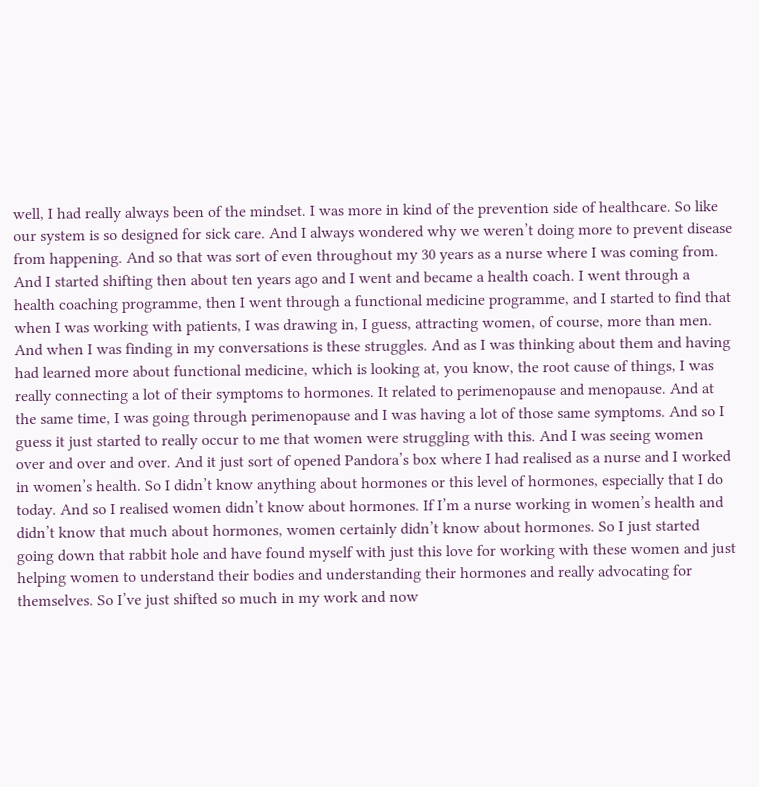well, I had really always been of the mindset. I was more in kind of the prevention side of healthcare. So like our system is so designed for sick care. And I always wondered why we weren’t doing more to prevent disease from happening. And so that was sort of even throughout my 30 years as a nurse where I was coming from. And I started shifting then about ten years ago and I went and became a health coach. I went through a health coaching programme, then I went through a functional medicine programme, and I started to find that when I was working with patients, I was drawing in, I guess, attracting women, of course, more than men. And when I was finding in my conversations is these struggles. And as I was thinking about them and having had learned more about functional medicine, which is looking at, you know, the root cause of things, I was really connecting a lot of their symptoms to hormones. It related to perimenopause and menopause. And at the same time, I was going through perimenopause and I was having a lot of those same symptoms. And so I guess it just started to really occur to me that women were struggling with this. And I was seeing women over and over and over. And it just sort of opened Pandora’s box where I had realised as a nurse and I worked in women’s health. So I didn’t know anything about hormones or this level of hormones, especially that I do today. And so I realised women didn’t know about hormones. If I’m a nurse working in women’s health and didn’t know that much about hormones, women certainly didn’t know about hormones. So I just started going down that rabbit hole and have found myself with just this love for working with these women and just helping women to understand their bodies and understanding their hormones and really advocating for themselves. So I’ve just shifted so much in my work and now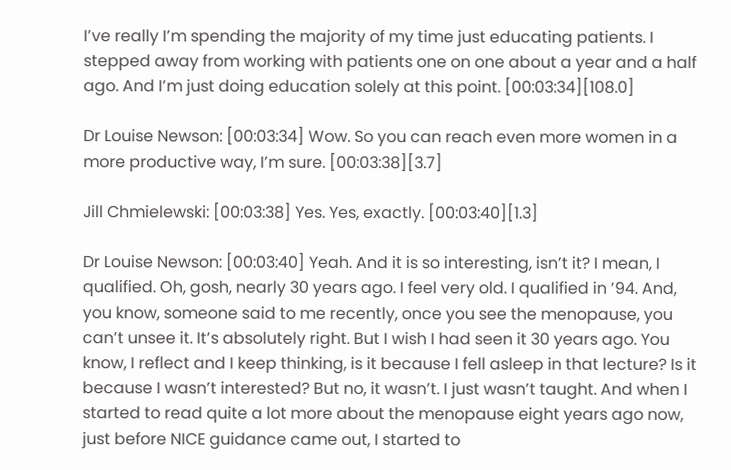I’ve really I’m spending the majority of my time just educating patients. I stepped away from working with patients one on one about a year and a half ago. And I’m just doing education solely at this point. [00:03:34][108.0]

Dr Louise Newson: [00:03:34] Wow. So you can reach even more women in a more productive way, I’m sure. [00:03:38][3.7]

Jill Chmielewski: [00:03:38] Yes. Yes, exactly. [00:03:40][1.3]

Dr Louise Newson: [00:03:40] Yeah. And it is so interesting, isn’t it? I mean, I qualified. Oh, gosh, nearly 30 years ago. I feel very old. I qualified in ’94. And, you know, someone said to me recently, once you see the menopause, you can’t unsee it. It’s absolutely right. But I wish I had seen it 30 years ago. You know, I reflect and I keep thinking, is it because I fell asleep in that lecture? Is it because I wasn’t interested? But no, it wasn’t. I just wasn’t taught. And when I started to read quite a lot more about the menopause eight years ago now, just before NICE guidance came out, I started to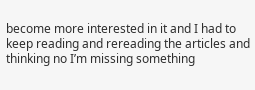become more interested in it and I had to keep reading and rereading the articles and thinking no I’m missing something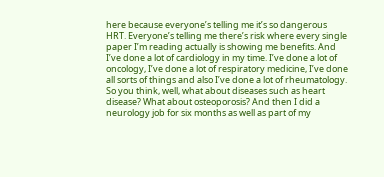here because everyone’s telling me it’s so dangerous HRT. Everyone’s telling me there’s risk where every single paper I’m reading actually is showing me benefits. And I’ve done a lot of cardiology in my time. I’ve done a lot of oncology, I’ve done a lot of respiratory medicine, I’ve done all sorts of things and also I’ve done a lot of rheumatology. So you think, well, what about diseases such as heart disease? What about osteoporosis? And then I did a neurology job for six months as well as part of my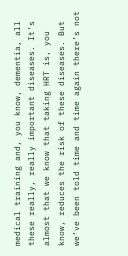medical training and, you know, dementia, all these really, really important diseases. It’s almost that we know that taking HRT is, you know, reduces the risk of these diseases. But we’ve been told time and time again there’s not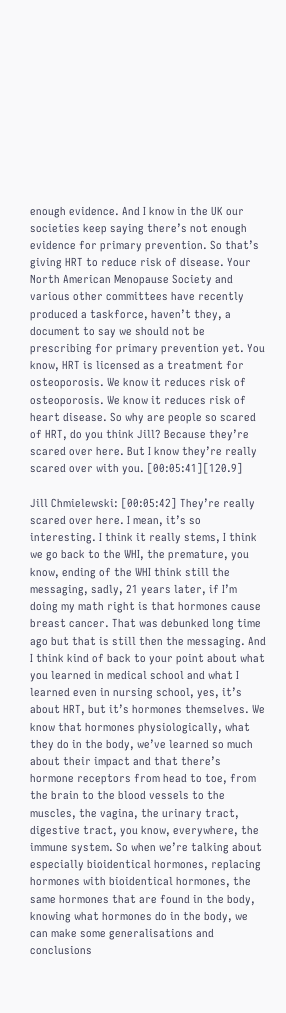enough evidence. And I know in the UK our societies keep saying there’s not enough evidence for primary prevention. So that’s giving HRT to reduce risk of disease. Your North American Menopause Society and various other committees have recently produced a taskforce, haven’t they, a document to say we should not be prescribing for primary prevention yet. You know, HRT is licensed as a treatment for osteoporosis. We know it reduces risk of osteoporosis. We know it reduces risk of heart disease. So why are people so scared of HRT, do you think Jill? Because they’re scared over here. But I know they’re really scared over with you. [00:05:41][120.9]

Jill Chmielewski: [00:05:42] They’re really scared over here. I mean, it’s so interesting. I think it really stems, I think we go back to the WHI, the premature, you know, ending of the WHI think still the messaging, sadly, 21 years later, if I’m doing my math right is that hormones cause breast cancer. That was debunked long time ago but that is still then the messaging. And I think kind of back to your point about what you learned in medical school and what I learned even in nursing school, yes, it’s about HRT, but it’s hormones themselves. We know that hormones physiologically, what they do in the body, we’ve learned so much about their impact and that there’s hormone receptors from head to toe, from the brain to the blood vessels to the muscles, the vagina, the urinary tract, digestive tract, you know, everywhere, the immune system. So when we’re talking about especially bioidentical hormones, replacing hormones with bioidentical hormones, the same hormones that are found in the body, knowing what hormones do in the body, we can make some generalisations and conclusions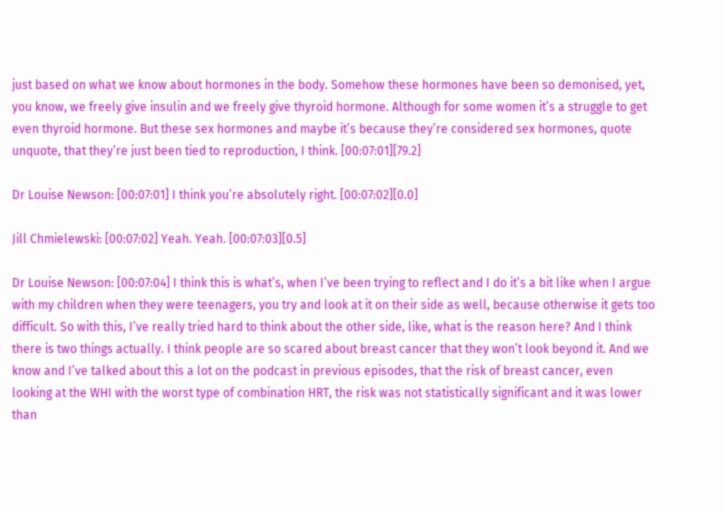just based on what we know about hormones in the body. Somehow these hormones have been so demonised, yet, you know, we freely give insulin and we freely give thyroid hormone. Although for some women it’s a struggle to get even thyroid hormone. But these sex hormones and maybe it’s because they’re considered sex hormones, quote unquote, that they’re just been tied to reproduction, I think. [00:07:01][79.2]

Dr Louise Newson: [00:07:01] I think you’re absolutely right. [00:07:02][0.0]

Jill Chmielewski: [00:07:02] Yeah. Yeah. [00:07:03][0.5]

Dr Louise Newson: [00:07:04] I think this is what’s, when I’ve been trying to reflect and I do it’s a bit like when I argue with my children when they were teenagers, you try and look at it on their side as well, because otherwise it gets too difficult. So with this, I’ve really tried hard to think about the other side, like, what is the reason here? And I think there is two things actually. I think people are so scared about breast cancer that they won’t look beyond it. And we know and I’ve talked about this a lot on the podcast in previous episodes, that the risk of breast cancer, even looking at the WHI with the worst type of combination HRT, the risk was not statistically significant and it was lower than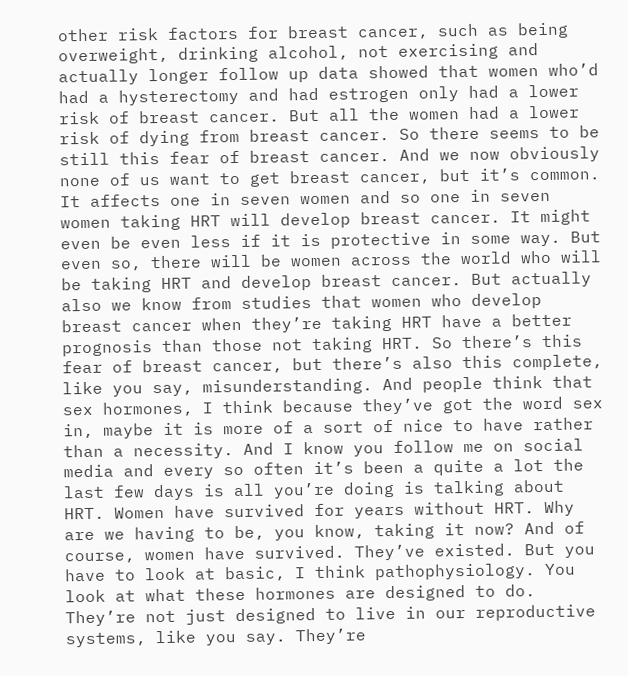other risk factors for breast cancer, such as being overweight, drinking alcohol, not exercising and actually longer follow up data showed that women who’d had a hysterectomy and had estrogen only had a lower risk of breast cancer. But all the women had a lower risk of dying from breast cancer. So there seems to be still this fear of breast cancer. And we now obviously none of us want to get breast cancer, but it’s common. It affects one in seven women and so one in seven women taking HRT will develop breast cancer. It might even be even less if it is protective in some way. But even so, there will be women across the world who will be taking HRT and develop breast cancer. But actually also we know from studies that women who develop breast cancer when they’re taking HRT have a better prognosis than those not taking HRT. So there’s this fear of breast cancer, but there’s also this complete, like you say, misunderstanding. And people think that sex hormones, I think because they’ve got the word sex in, maybe it is more of a sort of nice to have rather than a necessity. And I know you follow me on social media and every so often it’s been a quite a lot the last few days is all you’re doing is talking about HRT. Women have survived for years without HRT. Why are we having to be, you know, taking it now? And of course, women have survived. They’ve existed. But you have to look at basic, I think pathophysiology. You look at what these hormones are designed to do. They’re not just designed to live in our reproductive systems, like you say. They’re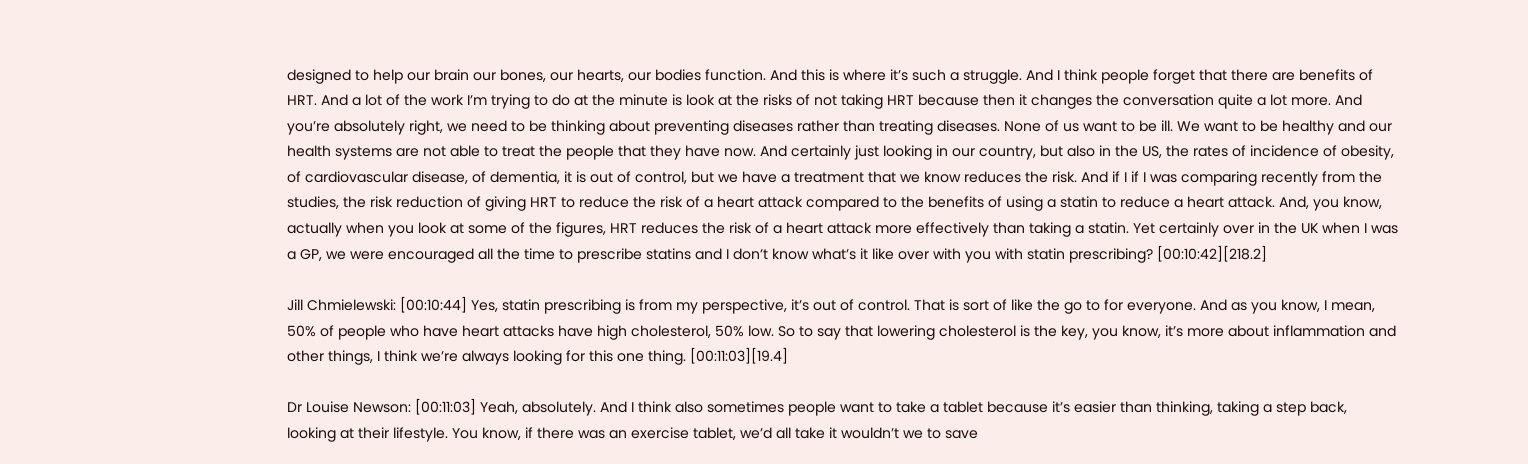designed to help our brain our bones, our hearts, our bodies function. And this is where it’s such a struggle. And I think people forget that there are benefits of HRT. And a lot of the work I’m trying to do at the minute is look at the risks of not taking HRT because then it changes the conversation quite a lot more. And you’re absolutely right, we need to be thinking about preventing diseases rather than treating diseases. None of us want to be ill. We want to be healthy and our health systems are not able to treat the people that they have now. And certainly just looking in our country, but also in the US, the rates of incidence of obesity, of cardiovascular disease, of dementia, it is out of control, but we have a treatment that we know reduces the risk. And if I if I was comparing recently from the studies, the risk reduction of giving HRT to reduce the risk of a heart attack compared to the benefits of using a statin to reduce a heart attack. And, you know, actually when you look at some of the figures, HRT reduces the risk of a heart attack more effectively than taking a statin. Yet certainly over in the UK when I was a GP, we were encouraged all the time to prescribe statins and I don’t know what’s it like over with you with statin prescribing? [00:10:42][218.2]

Jill Chmielewski: [00:10:44] Yes, statin prescribing is from my perspective, it’s out of control. That is sort of like the go to for everyone. And as you know, I mean, 50% of people who have heart attacks have high cholesterol, 50% low. So to say that lowering cholesterol is the key, you know, it’s more about inflammation and other things, I think we’re always looking for this one thing. [00:11:03][19.4]

Dr Louise Newson: [00:11:03] Yeah, absolutely. And I think also sometimes people want to take a tablet because it’s easier than thinking, taking a step back, looking at their lifestyle. You know, if there was an exercise tablet, we’d all take it wouldn’t we to save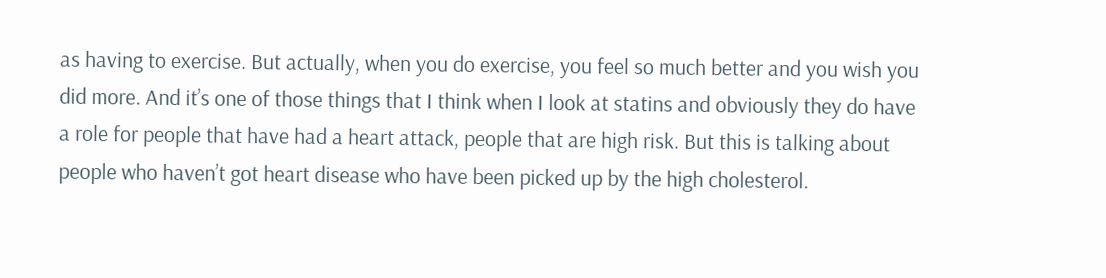as having to exercise. But actually, when you do exercise, you feel so much better and you wish you did more. And it’s one of those things that I think when I look at statins and obviously they do have a role for people that have had a heart attack, people that are high risk. But this is talking about people who haven’t got heart disease who have been picked up by the high cholesterol.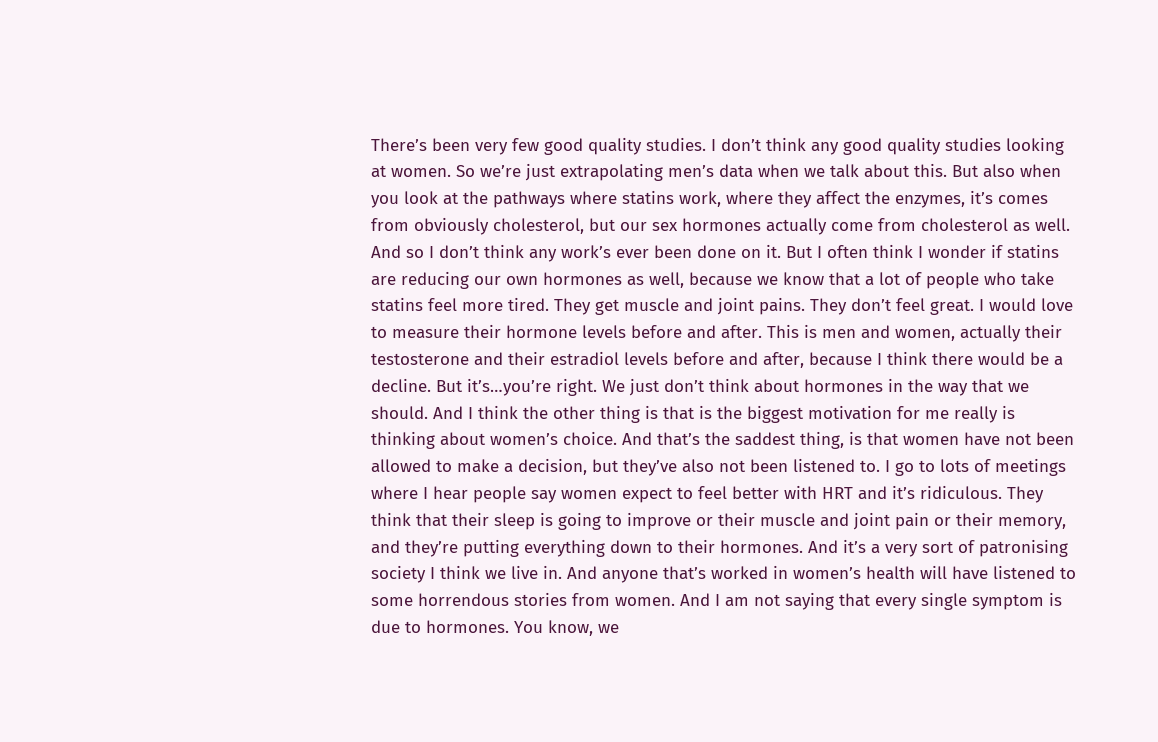There’s been very few good quality studies. I don’t think any good quality studies looking at women. So we’re just extrapolating men’s data when we talk about this. But also when you look at the pathways where statins work, where they affect the enzymes, it’s comes from obviously cholesterol, but our sex hormones actually come from cholesterol as well. And so I don’t think any work’s ever been done on it. But I often think I wonder if statins are reducing our own hormones as well, because we know that a lot of people who take statins feel more tired. They get muscle and joint pains. They don’t feel great. I would love to measure their hormone levels before and after. This is men and women, actually their testosterone and their estradiol levels before and after, because I think there would be a decline. But it’s…you’re right. We just don’t think about hormones in the way that we should. And I think the other thing is that is the biggest motivation for me really is thinking about women’s choice. And that’s the saddest thing, is that women have not been allowed to make a decision, but they’ve also not been listened to. I go to lots of meetings where I hear people say women expect to feel better with HRT and it’s ridiculous. They think that their sleep is going to improve or their muscle and joint pain or their memory, and they’re putting everything down to their hormones. And it’s a very sort of patronising society I think we live in. And anyone that’s worked in women’s health will have listened to some horrendous stories from women. And I am not saying that every single symptom is due to hormones. You know, we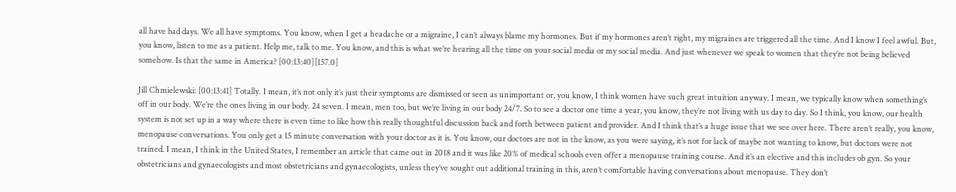all have bad days. We all have symptoms. You know, when I get a headache or a migraine, I can’t always blame my hormones. But if my hormones aren’t right, my migraines are triggered all the time. And I know I feel awful. But, you know, listen to me as a patient. Help me, talk to me. You know, and this is what we’re hearing all the time on your social media or my social media. And just whenever we speak to women that they’re not being believed somehow. Is that the same in America? [00:13:40][157.0]

Jill Chmielewski: [00:13:41] Totally. I mean, it’s not only it’s just their symptoms are dismissed or seen as unimportant or, you know, I think women have such great intuition anyway. I mean, we typically know when something’s off in our body. We’re the ones living in our body. 24 seven. I mean, men too, but we’re living in our body 24/7. So to see a doctor one time a year, you know, they’re not living with us day to day. So I think, you know, our health system is not set up in a way where there is even time to like how this really thoughtful discussion back and forth between patient and provider. And I think that’s a huge issue that we see over here. There aren’t really, you know, menopause conversations. You only get a 15 minute conversation with your doctor as it is. You know, our doctors are not in the know, as you were saying, it’s not for lack of maybe not wanting to know, but doctors were not trained. I mean, I think in the United States, I remember an article that came out in 2018 and it was like 20% of medical schools even offer a menopause training course. And it’s an elective and this includes ob gyn. So your obstetricians and gynaecologists and most obstetricians and gynaecologists, unless they’ve sought out additional training in this, aren’t comfortable having conversations about menopause. They don’t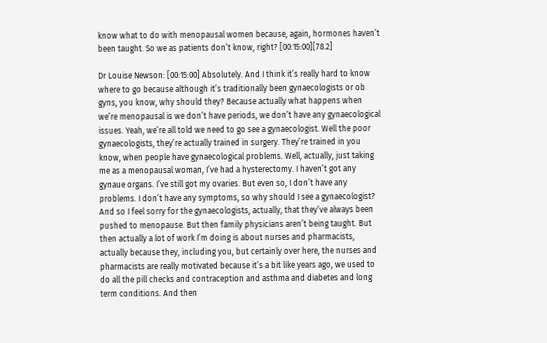know what to do with menopausal women because, again, hormones haven’t been taught. So we as patients don’t know, right? [00:15:00][78.2]

Dr Louise Newson: [00:15:00] Absolutely. And I think it’s really hard to know where to go because although it’s traditionally been gynaecologists or ob gyns, you know, why should they? Because actually what happens when we’re menopausal is we don’t have periods, we don’t have any gynaecological issues. Yeah, we’re all told we need to go see a gynaecologist. Well the poor gynaecologists, they’re actually trained in surgery. They’re trained in you know, when people have gynaecological problems. Well, actually, just taking me as a menopausal woman, I’ve had a hysterectomy. I haven’t got any gynaue organs. I’ve still got my ovaries. But even so, I don’t have any problems. I don’t have any symptoms, so why should I see a gynaecologist? And so I feel sorry for the gynaecologists, actually, that they’ve always been pushed to menopause. But then family physicians aren’t being taught. But then actually a lot of work I’m doing is about nurses and pharmacists, actually because they, including you, but certainly over here, the nurses and pharmacists are really motivated because it’s a bit like years ago, we used to do all the pill checks and contraception and asthma and diabetes and long term conditions. And then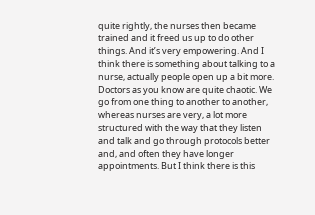quite rightly, the nurses then became trained and it freed us up to do other things. And it’s very empowering. And I think there is something about talking to a nurse, actually people open up a bit more. Doctors as you know are quite chaotic. We go from one thing to another to another, whereas nurses are very, a lot more structured with the way that they listen and talk and go through protocols better and, and often they have longer appointments. But I think there is this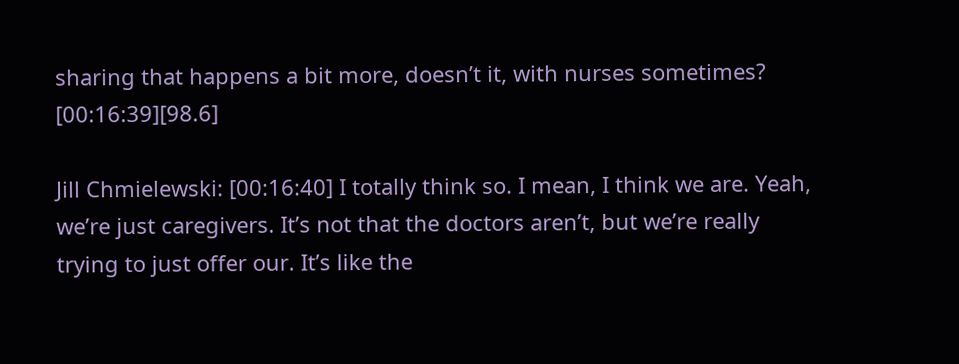sharing that happens a bit more, doesn’t it, with nurses sometimes? [00:16:39][98.6]

Jill Chmielewski: [00:16:40] I totally think so. I mean, I think we are. Yeah, we’re just caregivers. It’s not that the doctors aren’t, but we’re really trying to just offer our. It’s like the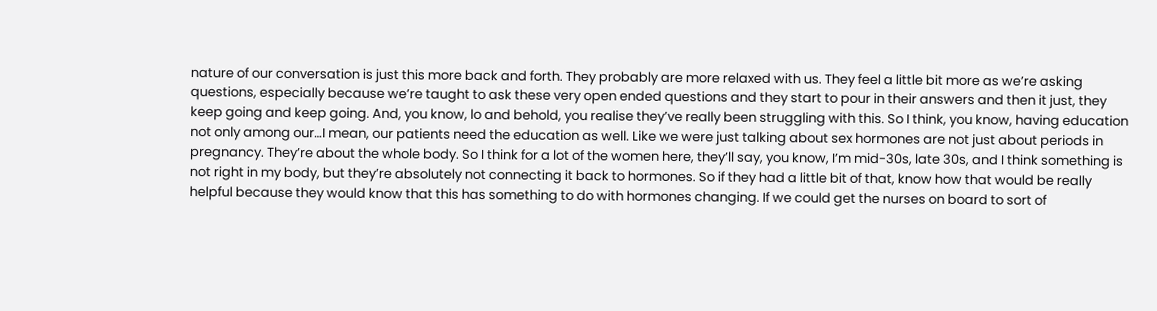nature of our conversation is just this more back and forth. They probably are more relaxed with us. They feel a little bit more as we’re asking questions, especially because we’re taught to ask these very open ended questions and they start to pour in their answers and then it just, they keep going and keep going. And, you know, lo and behold, you realise they’ve really been struggling with this. So I think, you know, having education not only among our…I mean, our patients need the education as well. Like we were just talking about sex hormones are not just about periods in pregnancy. They’re about the whole body. So I think for a lot of the women here, they’ll say, you know, I’m mid-30s, late 30s, and I think something is not right in my body, but they’re absolutely not connecting it back to hormones. So if they had a little bit of that, know how that would be really helpful because they would know that this has something to do with hormones changing. If we could get the nurses on board to sort of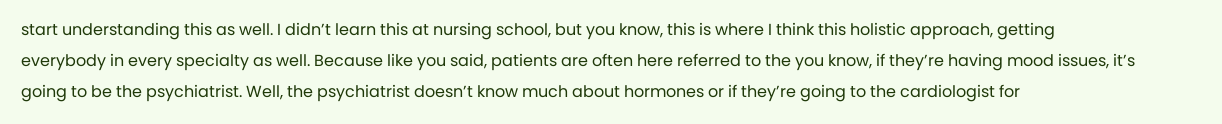start understanding this as well. I didn’t learn this at nursing school, but you know, this is where I think this holistic approach, getting everybody in every specialty as well. Because like you said, patients are often here referred to the you know, if they’re having mood issues, it’s going to be the psychiatrist. Well, the psychiatrist doesn’t know much about hormones or if they’re going to the cardiologist for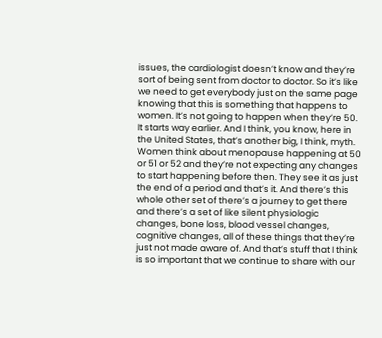issues, the cardiologist doesn’t know and they’re sort of being sent from doctor to doctor. So it’s like we need to get everybody just on the same page knowing that this is something that happens to women. It’s not going to happen when they’re 50. It starts way earlier. And I think, you know, here in the United States, that’s another big, I think, myth. Women think about menopause happening at 50 or 51 or 52 and they’re not expecting any changes to start happening before then. They see it as just the end of a period and that’s it. And there’s this whole other set of there’s a journey to get there and there’s a set of like silent physiologic changes, bone loss, blood vessel changes, cognitive changes, all of these things that they’re just not made aware of. And that’s stuff that I think is so important that we continue to share with our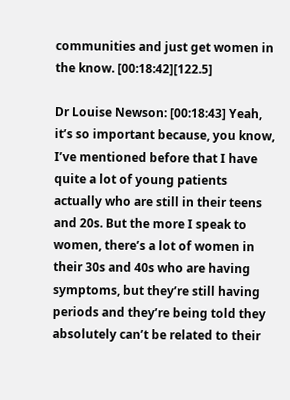communities and just get women in the know. [00:18:42][122.5]

Dr Louise Newson: [00:18:43] Yeah, it’s so important because, you know, I’ve mentioned before that I have quite a lot of young patients actually who are still in their teens and 20s. But the more I speak to women, there’s a lot of women in their 30s and 40s who are having symptoms, but they’re still having periods and they’re being told they absolutely can’t be related to their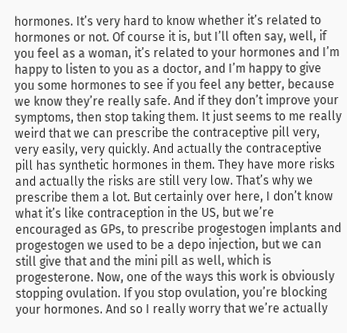hormones. It’s very hard to know whether it’s related to hormones or not. Of course it is, but I’ll often say, well, if you feel as a woman, it’s related to your hormones and I’m happy to listen to you as a doctor, and I’m happy to give you some hormones to see if you feel any better, because we know they’re really safe. And if they don’t improve your symptoms, then stop taking them. It just seems to me really weird that we can prescribe the contraceptive pill very, very easily, very quickly. And actually the contraceptive pill has synthetic hormones in them. They have more risks and actually the risks are still very low. That’s why we prescribe them a lot. But certainly over here, I don’t know what it’s like contraception in the US, but we’re encouraged as GPs, to prescribe progestogen implants and progestogen we used to be a depo injection, but we can still give that and the mini pill as well, which is progesterone. Now, one of the ways this work is obviously stopping ovulation. If you stop ovulation, you’re blocking your hormones. And so I really worry that we’re actually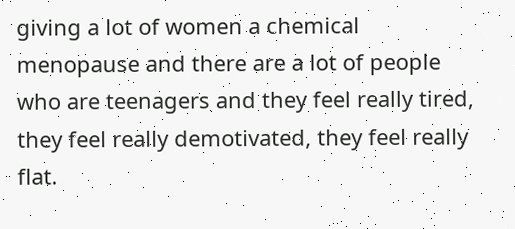giving a lot of women a chemical menopause and there are a lot of people who are teenagers and they feel really tired, they feel really demotivated, they feel really flat.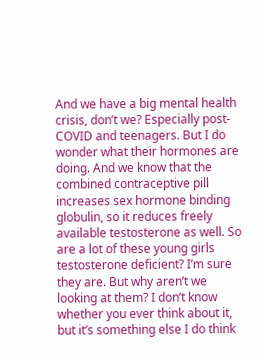And we have a big mental health crisis, don’t we? Especially post-COVID and teenagers. But I do wonder what their hormones are doing. And we know that the combined contraceptive pill increases sex hormone binding globulin, so it reduces freely available testosterone as well. So are a lot of these young girls testosterone deficient? I’m sure they are. But why aren’t we looking at them? I don’t know whether you ever think about it, but it’s something else I do think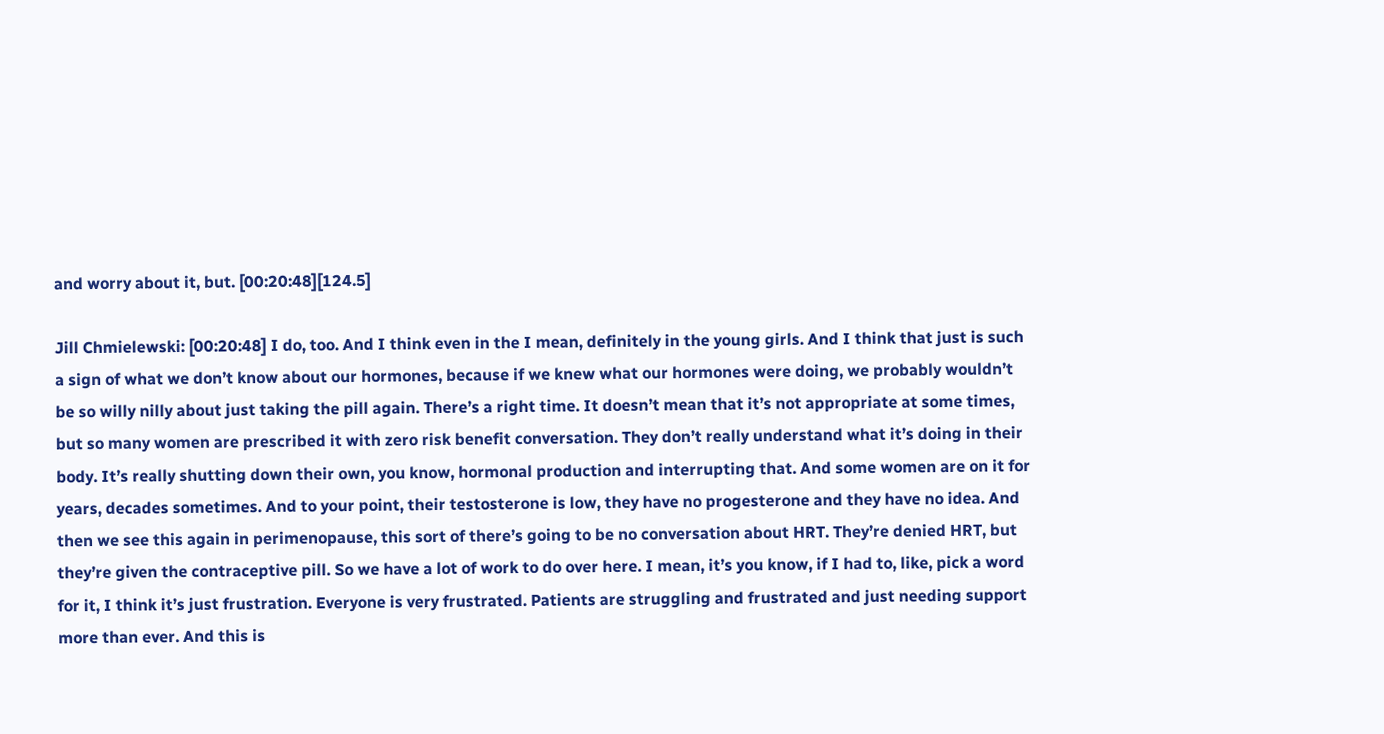and worry about it, but. [00:20:48][124.5]

Jill Chmielewski: [00:20:48] I do, too. And I think even in the I mean, definitely in the young girls. And I think that just is such a sign of what we don’t know about our hormones, because if we knew what our hormones were doing, we probably wouldn’t be so willy nilly about just taking the pill again. There’s a right time. It doesn’t mean that it’s not appropriate at some times, but so many women are prescribed it with zero risk benefit conversation. They don’t really understand what it’s doing in their body. It’s really shutting down their own, you know, hormonal production and interrupting that. And some women are on it for years, decades sometimes. And to your point, their testosterone is low, they have no progesterone and they have no idea. And then we see this again in perimenopause, this sort of there’s going to be no conversation about HRT. They’re denied HRT, but they’re given the contraceptive pill. So we have a lot of work to do over here. I mean, it’s you know, if I had to, like, pick a word for it, I think it’s just frustration. Everyone is very frustrated. Patients are struggling and frustrated and just needing support more than ever. And this is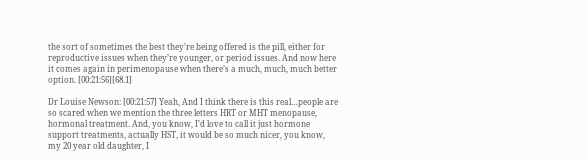the sort of sometimes the best they’re being offered is the pill, either for reproductive issues when they’re younger, or period issues. And now here it comes again in perimenopause when there’s a much, much, much better option. [00:21:56][68.1]

Dr Louise Newson: [00:21:57] Yeah, And I think there is this real…people are so scared when we mention the three letters HRT or MHT menopause, hormonal treatment. And, you know, I’d love to call it just hormone support treatments, actually HST, it would be so much nicer, you know, my 20 year old daughter, I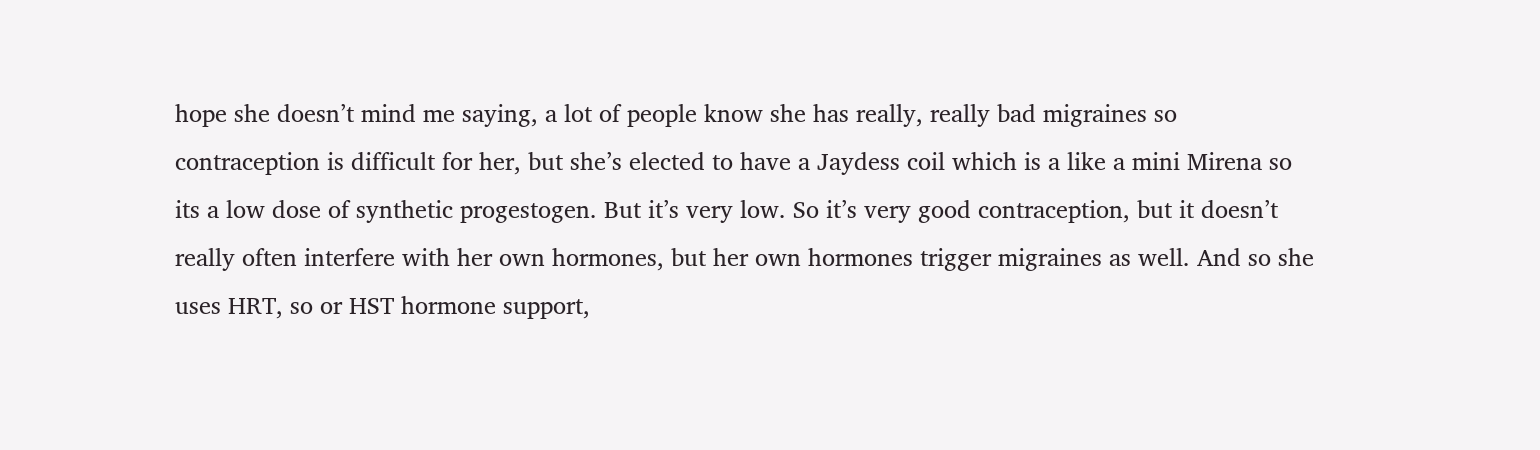hope she doesn’t mind me saying, a lot of people know she has really, really bad migraines so contraception is difficult for her, but she’s elected to have a Jaydess coil which is a like a mini Mirena so its a low dose of synthetic progestogen. But it’s very low. So it’s very good contraception, but it doesn’t really often interfere with her own hormones, but her own hormones trigger migraines as well. And so she uses HRT, so or HST hormone support,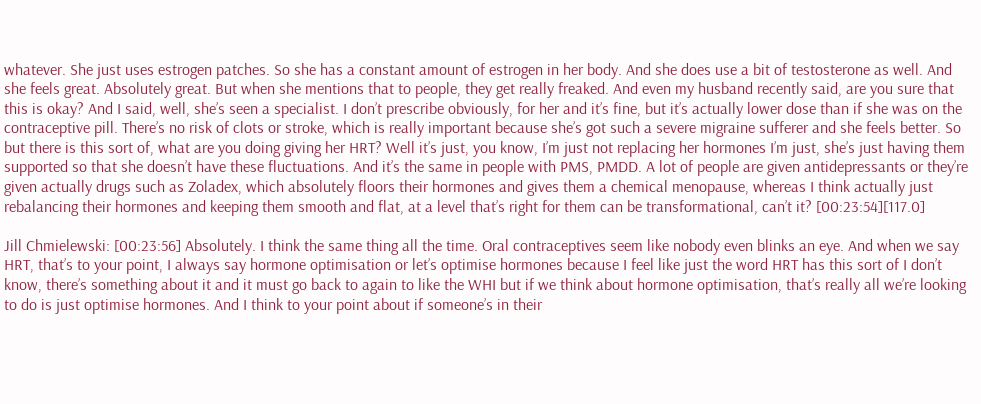whatever. She just uses estrogen patches. So she has a constant amount of estrogen in her body. And she does use a bit of testosterone as well. And she feels great. Absolutely great. But when she mentions that to people, they get really freaked. And even my husband recently said, are you sure that this is okay? And I said, well, she’s seen a specialist. I don’t prescribe obviously, for her and it’s fine, but it’s actually lower dose than if she was on the contraceptive pill. There’s no risk of clots or stroke, which is really important because she’s got such a severe migraine sufferer and she feels better. So but there is this sort of, what are you doing giving her HRT? Well it’s just, you know, I’m just not replacing her hormones I’m just, she’s just having them supported so that she doesn’t have these fluctuations. And it’s the same in people with PMS, PMDD. A lot of people are given antidepressants or they’re given actually drugs such as Zoladex, which absolutely floors their hormones and gives them a chemical menopause, whereas I think actually just rebalancing their hormones and keeping them smooth and flat, at a level that’s right for them can be transformational, can’t it? [00:23:54][117.0]

Jill Chmielewski: [00:23:56] Absolutely. I think the same thing all the time. Oral contraceptives seem like nobody even blinks an eye. And when we say HRT, that’s to your point, I always say hormone optimisation or let’s optimise hormones because I feel like just the word HRT has this sort of I don’t know, there’s something about it and it must go back to again to like the WHI but if we think about hormone optimisation, that’s really all we’re looking to do is just optimise hormones. And I think to your point about if someone’s in their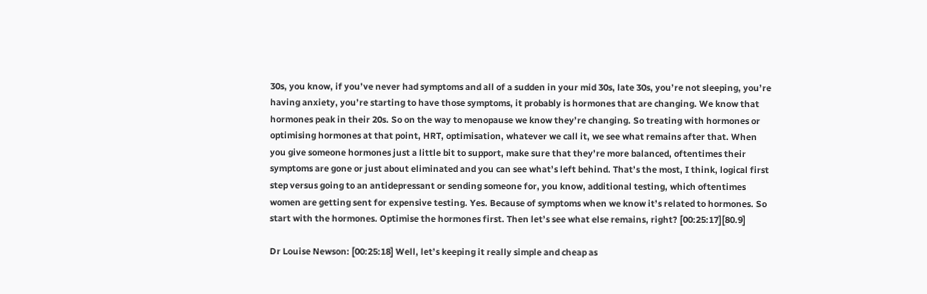30s, you know, if you’ve never had symptoms and all of a sudden in your mid 30s, late 30s, you’re not sleeping, you’re having anxiety, you’re starting to have those symptoms, it probably is hormones that are changing. We know that hormones peak in their 20s. So on the way to menopause we know they’re changing. So treating with hormones or optimising hormones at that point, HRT, optimisation, whatever we call it, we see what remains after that. When you give someone hormones just a little bit to support, make sure that they’re more balanced, oftentimes their symptoms are gone or just about eliminated and you can see what’s left behind. That’s the most, I think, logical first step versus going to an antidepressant or sending someone for, you know, additional testing, which oftentimes women are getting sent for expensive testing. Yes. Because of symptoms when we know it’s related to hormones. So start with the hormones. Optimise the hormones first. Then let’s see what else remains, right? [00:25:17][80.9]

Dr Louise Newson: [00:25:18] Well, let’s keeping it really simple and cheap as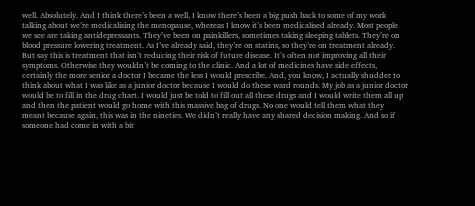well. Absolutely. And I think there’s been a well, I know there’s been a big push back to some of my work talking about we’re medicalising the menopause, whereas I know it’s been medicalised already. Most people we see are taking antidepressants. They’ve been on painkillers, sometimes taking sleeping tablets. They’re on blood pressure lowering treatment. As I’ve already said, they’re on statins, so they’re on treatment already. But say this is treatment that isn’t reducing their risk of future disease. It’s often not improving all their symptoms. Otherwise they wouldn’t be coming to the clinic. And a lot of medicines have side effects, certainly the more senior a doctor I became the less I would prescribe. And, you know, I actually shudder to think about what I was like as a junior doctor because I would do these ward rounds. My job as a junior doctor would be to fill in the drug chart. I would just be told to fill out all these drugs and I would write them all up and then the patient would go home with this massive bag of drugs. No one would tell them what they meant because again, this was in the nineties. We didn’t really have any shared decision making. And so if someone had come in with a bit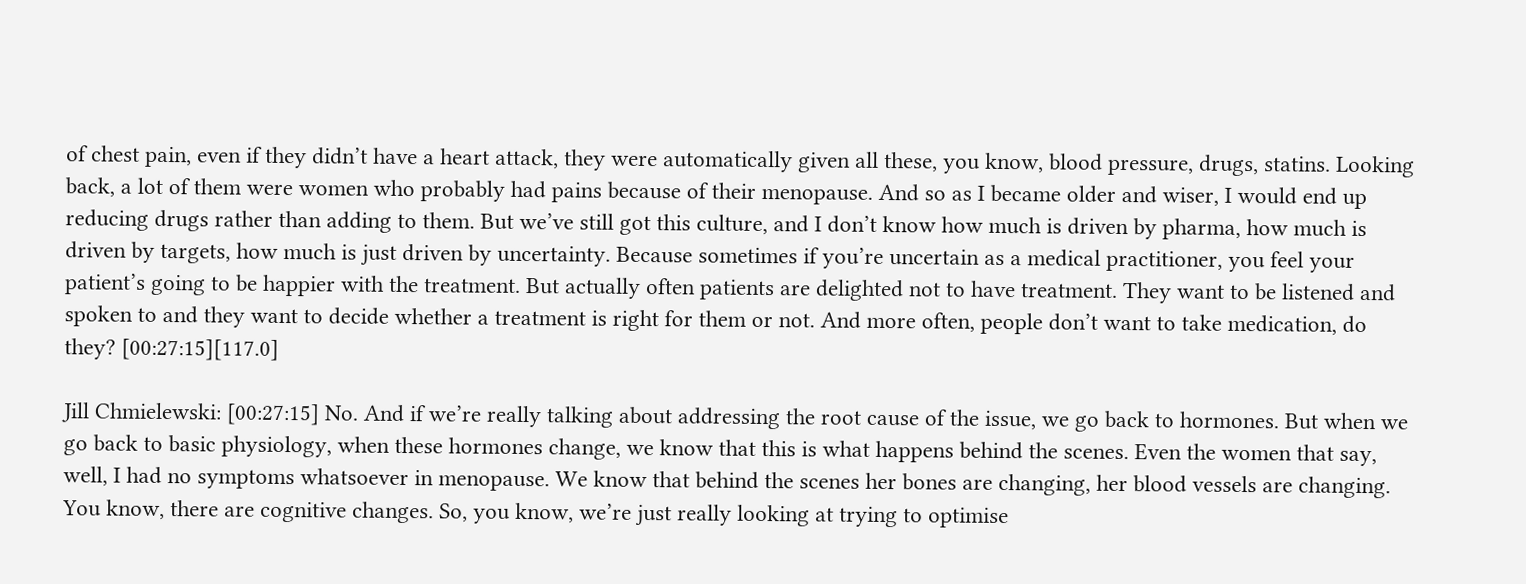of chest pain, even if they didn’t have a heart attack, they were automatically given all these, you know, blood pressure, drugs, statins. Looking back, a lot of them were women who probably had pains because of their menopause. And so as I became older and wiser, I would end up reducing drugs rather than adding to them. But we’ve still got this culture, and I don’t know how much is driven by pharma, how much is driven by targets, how much is just driven by uncertainty. Because sometimes if you’re uncertain as a medical practitioner, you feel your patient’s going to be happier with the treatment. But actually often patients are delighted not to have treatment. They want to be listened and spoken to and they want to decide whether a treatment is right for them or not. And more often, people don’t want to take medication, do they? [00:27:15][117.0]

Jill Chmielewski: [00:27:15] No. And if we’re really talking about addressing the root cause of the issue, we go back to hormones. But when we go back to basic physiology, when these hormones change, we know that this is what happens behind the scenes. Even the women that say, well, I had no symptoms whatsoever in menopause. We know that behind the scenes her bones are changing, her blood vessels are changing. You know, there are cognitive changes. So, you know, we’re just really looking at trying to optimise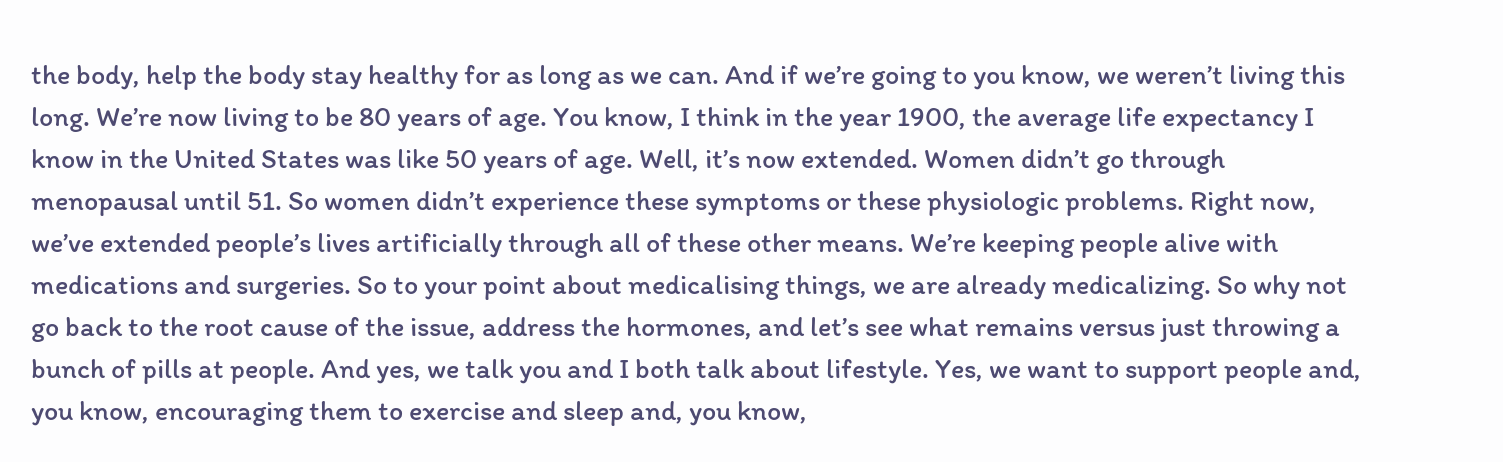the body, help the body stay healthy for as long as we can. And if we’re going to you know, we weren’t living this long. We’re now living to be 80 years of age. You know, I think in the year 1900, the average life expectancy I know in the United States was like 50 years of age. Well, it’s now extended. Women didn’t go through menopausal until 51. So women didn’t experience these symptoms or these physiologic problems. Right now, we’ve extended people’s lives artificially through all of these other means. We’re keeping people alive with medications and surgeries. So to your point about medicalising things, we are already medicalizing. So why not go back to the root cause of the issue, address the hormones, and let’s see what remains versus just throwing a bunch of pills at people. And yes, we talk you and I both talk about lifestyle. Yes, we want to support people and, you know, encouraging them to exercise and sleep and, you know,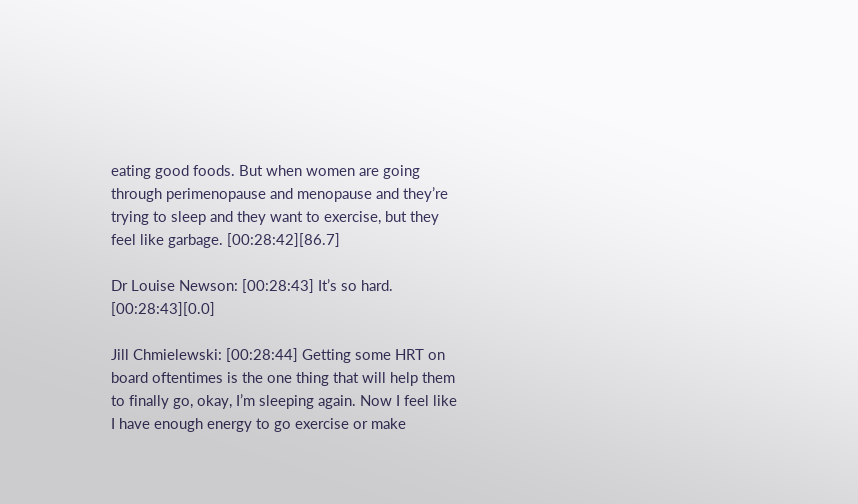eating good foods. But when women are going through perimenopause and menopause and they’re trying to sleep and they want to exercise, but they feel like garbage. [00:28:42][86.7]

Dr Louise Newson: [00:28:43] It’s so hard. [00:28:43][0.0]

Jill Chmielewski: [00:28:44] Getting some HRT on board oftentimes is the one thing that will help them to finally go, okay, I’m sleeping again. Now I feel like I have enough energy to go exercise or make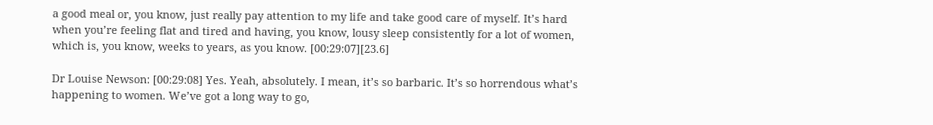a good meal or, you know, just really pay attention to my life and take good care of myself. It’s hard when you’re feeling flat and tired and having, you know, lousy sleep consistently for a lot of women, which is, you know, weeks to years, as you know. [00:29:07][23.6]

Dr Louise Newson: [00:29:08] Yes. Yeah, absolutely. I mean, it’s so barbaric. It’s so horrendous what’s happening to women. We’ve got a long way to go,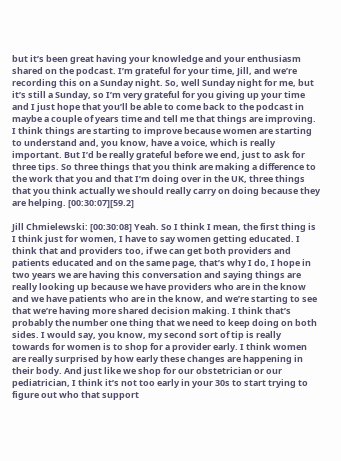but it’s been great having your knowledge and your enthusiasm shared on the podcast. I’m grateful for your time, Jill, and we’re recording this on a Sunday night. So, well Sunday night for me, but it’s still a Sunday, so I’m very grateful for you giving up your time and I just hope that you’ll be able to come back to the podcast in maybe a couple of years time and tell me that things are improving. I think things are starting to improve because women are starting to understand and, you know, have a voice, which is really important. But I’d be really grateful before we end, just to ask for three tips. So three things that you think are making a difference to the work that you and that I’m doing over in the UK, three things that you think actually we should really carry on doing because they are helping. [00:30:07][59.2]

Jill Chmielewski: [00:30:08] Yeah. So I think I mean, the first thing is I think just for women, I have to say women getting educated. I think that and providers too, if we can get both providers and patients educated and on the same page, that’s why I do, I hope in two years we are having this conversation and saying things are really looking up because we have providers who are in the know and we have patients who are in the know, and we’re starting to see that we’re having more shared decision making. I think that’s probably the number one thing that we need to keep doing on both sides. I would say, you know, my second sort of tip is really towards for women is to shop for a provider early. I think women are really surprised by how early these changes are happening in their body. And just like we shop for our obstetrician or our pediatrician, I think it’s not too early in your 30s to start trying to figure out who that support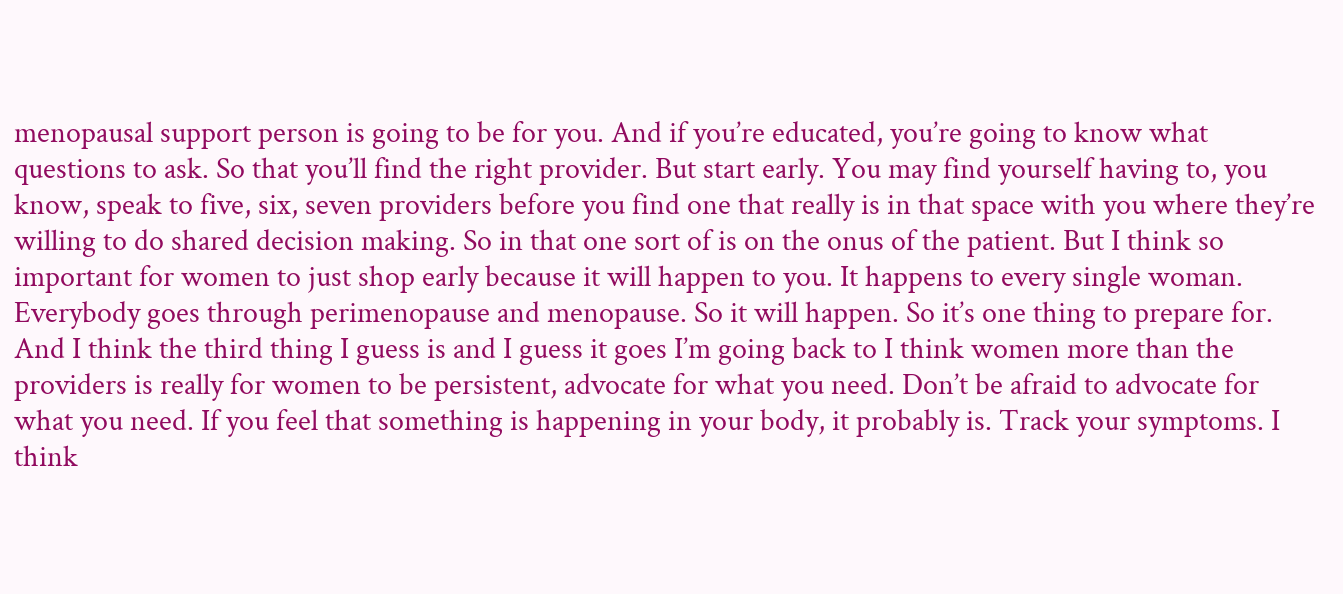menopausal support person is going to be for you. And if you’re educated, you’re going to know what questions to ask. So that you’ll find the right provider. But start early. You may find yourself having to, you know, speak to five, six, seven providers before you find one that really is in that space with you where they’re willing to do shared decision making. So in that one sort of is on the onus of the patient. But I think so important for women to just shop early because it will happen to you. It happens to every single woman. Everybody goes through perimenopause and menopause. So it will happen. So it’s one thing to prepare for. And I think the third thing I guess is and I guess it goes I’m going back to I think women more than the providers is really for women to be persistent, advocate for what you need. Don’t be afraid to advocate for what you need. If you feel that something is happening in your body, it probably is. Track your symptoms. I think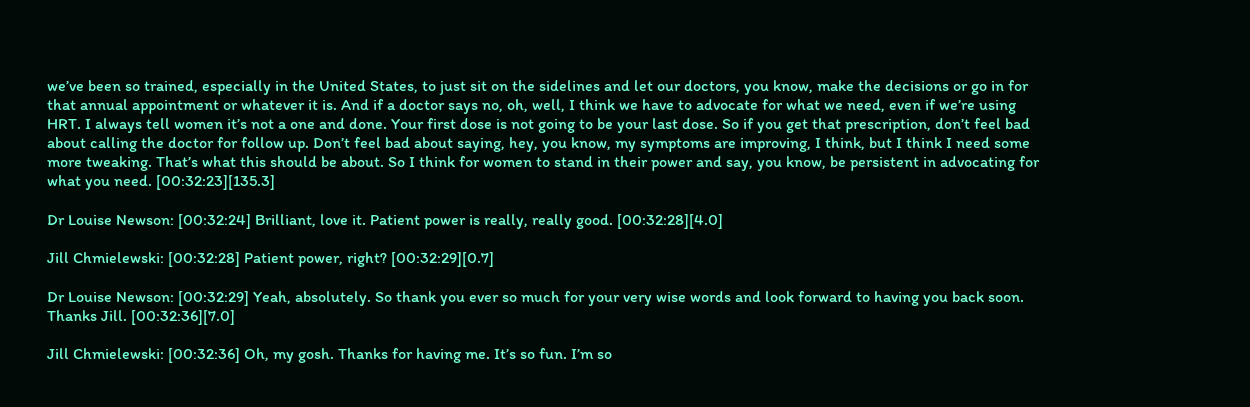we’ve been so trained, especially in the United States, to just sit on the sidelines and let our doctors, you know, make the decisions or go in for that annual appointment or whatever it is. And if a doctor says no, oh, well, I think we have to advocate for what we need, even if we’re using HRT. I always tell women it’s not a one and done. Your first dose is not going to be your last dose. So if you get that prescription, don’t feel bad about calling the doctor for follow up. Don’t feel bad about saying, hey, you know, my symptoms are improving, I think, but I think I need some more tweaking. That’s what this should be about. So I think for women to stand in their power and say, you know, be persistent in advocating for what you need. [00:32:23][135.3]

Dr Louise Newson: [00:32:24] Brilliant, love it. Patient power is really, really good. [00:32:28][4.0]

Jill Chmielewski: [00:32:28] Patient power, right? [00:32:29][0.7]

Dr Louise Newson: [00:32:29] Yeah, absolutely. So thank you ever so much for your very wise words and look forward to having you back soon. Thanks Jill. [00:32:36][7.0]

Jill Chmielewski: [00:32:36] Oh, my gosh. Thanks for having me. It’s so fun. I’m so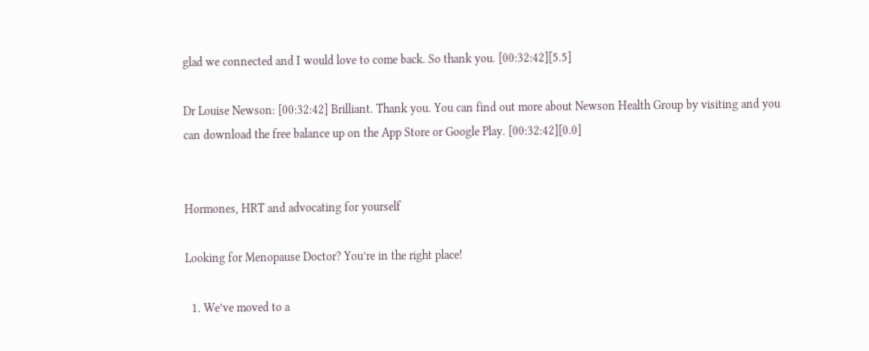glad we connected and I would love to come back. So thank you. [00:32:42][5.5]

Dr Louise Newson: [00:32:42] Brilliant. Thank you. You can find out more about Newson Health Group by visiting and you can download the free balance up on the App Store or Google Play. [00:32:42][0.0]


Hormones, HRT and advocating for yourself

Looking for Menopause Doctor? You’re in the right place!

  1. We’ve moved to a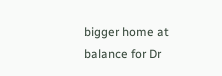bigger home at balance for Dr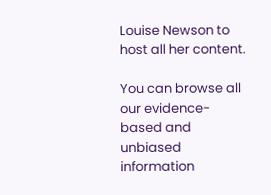Louise Newson to host all her content.

You can browse all our evidence-based and unbiased information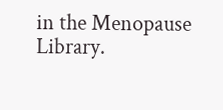in the Menopause Library.